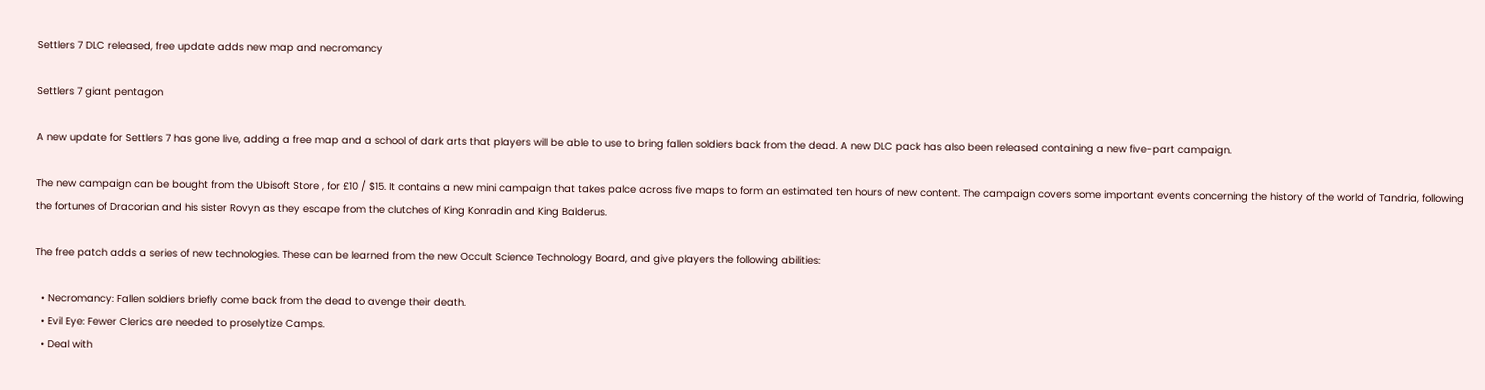Settlers 7 DLC released, free update adds new map and necromancy

Settlers 7 giant pentagon

A new update for Settlers 7 has gone live, adding a free map and a school of dark arts that players will be able to use to bring fallen soldiers back from the dead. A new DLC pack has also been released containing a new five-part campaign.

The new campaign can be bought from the Ubisoft Store , for £10 / $15. It contains a new mini campaign that takes palce across five maps to form an estimated ten hours of new content. The campaign covers some important events concerning the history of the world of Tandria, following the fortunes of Dracorian and his sister Rovyn as they escape from the clutches of King Konradin and King Balderus.

The free patch adds a series of new technologies. These can be learned from the new Occult Science Technology Board, and give players the following abilities:

  • Necromancy: Fallen soldiers briefly come back from the dead to avenge their death.
  • Evil Eye: Fewer Clerics are needed to proselytize Camps.
  • Deal with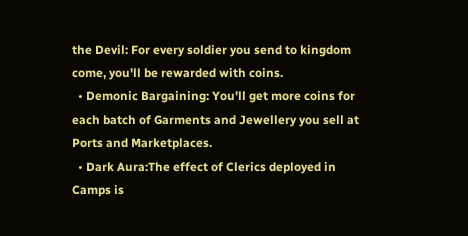the Devil: For every soldier you send to kingdom come, you'll be rewarded with coins.
  • Demonic Bargaining: You'll get more coins for each batch of Garments and Jewellery you sell at Ports and Marketplaces.
  • Dark Aura:The effect of Clerics deployed in Camps is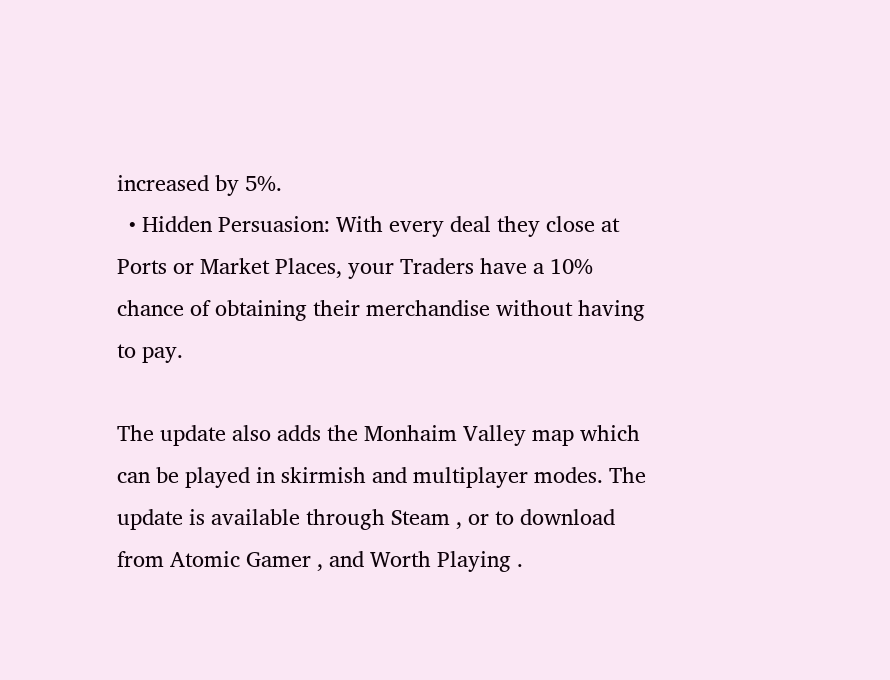increased by 5%.
  • Hidden Persuasion: With every deal they close at Ports or Market Places, your Traders have a 10% chance of obtaining their merchandise without having to pay.

The update also adds the Monhaim Valley map which can be played in skirmish and multiplayer modes. The update is available through Steam , or to download from Atomic Gamer , and Worth Playing .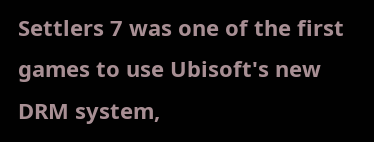Settlers 7 was one of the first games to use Ubisoft's new DRM system,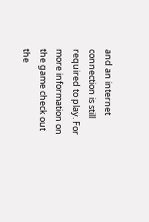and an internet connection is still required to play. For more information on the game check out the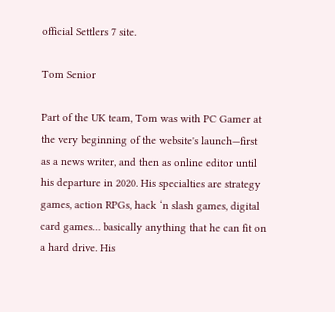official Settlers 7 site.

Tom Senior

Part of the UK team, Tom was with PC Gamer at the very beginning of the website's launch—first as a news writer, and then as online editor until his departure in 2020. His specialties are strategy games, action RPGs, hack ‘n slash games, digital card games… basically anything that he can fit on a hard drive. His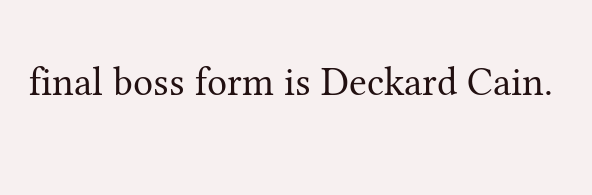final boss form is Deckard Cain.